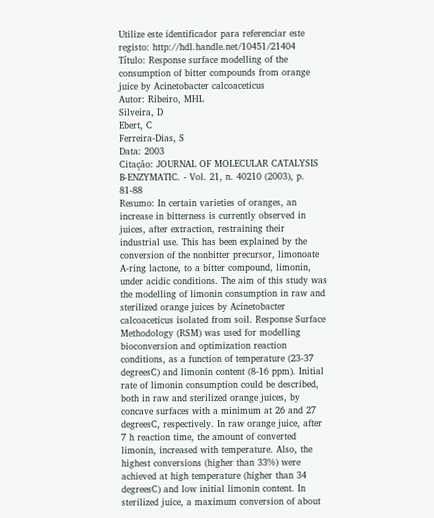Utilize este identificador para referenciar este registo: http://hdl.handle.net/10451/21404
Título: Response surface modelling of the consumption of bitter compounds from orange juice by Acinetobacter calcoaceticus
Autor: Ribeiro, MHL
Silveira, D
Ebert, C
Ferreira-Dias, S
Data: 2003
Citação: JOURNAL OF MOLECULAR CATALYSIS B-ENZYMATIC. - Vol. 21, n. 40210 (2003), p. 81-88
Resumo: In certain varieties of oranges, an increase in bitterness is currently observed in juices, after extraction, restraining their industrial use. This has been explained by the conversion of the nonbitter precursor, limonoate A-ring lactone, to a bitter compound, limonin, under acidic conditions. The aim of this study was the modelling of limonin consumption in raw and sterilized orange juices by Acinetobacter calcoaceticus isolated from soil. Response Surface Methodology (RSM) was used for modelling bioconversion and optimization reaction conditions, as a function of temperature (23-37 degreesC) and limonin content (8-16 ppm). Initial rate of limonin consumption could be described, both in raw and sterilized orange juices, by concave surfaces with a minimum at 26 and 27 degreesC, respectively. In raw orange juice, after 7 h reaction time, the amount of converted limonin, increased with temperature. Also, the highest conversions (higher than 33%) were achieved at high temperature (higher than 34 degreesC) and low initial limonin content. In sterilized juice, a maximum conversion of about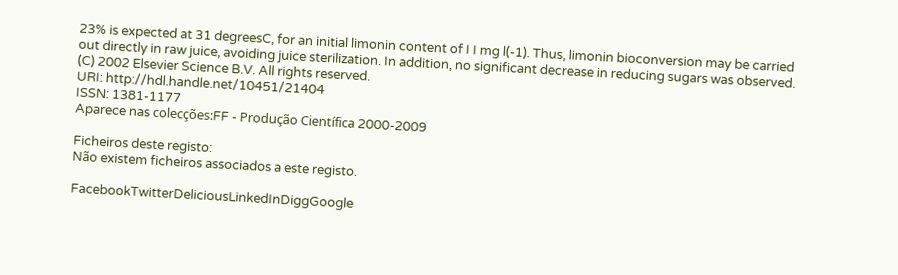23% is expected at 31 degreesC, for an initial limonin content of I I mg l(-1). Thus, limonin bioconversion may be carried out directly in raw juice, avoiding juice sterilization. In addition, no significant decrease in reducing sugars was observed. (C) 2002 Elsevier Science B.V. All rights reserved.
URI: http://hdl.handle.net/10451/21404
ISSN: 1381-1177
Aparece nas colecções:FF - Produção Científica 2000-2009

Ficheiros deste registo:
Não existem ficheiros associados a este registo.

FacebookTwitterDeliciousLinkedInDiggGoogle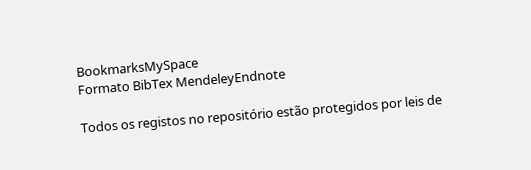BookmarksMySpace
Formato BibTex MendeleyEndnote

Todos os registos no repositório estão protegidos por leis de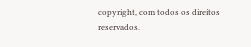copyright, com todos os direitos reservados.